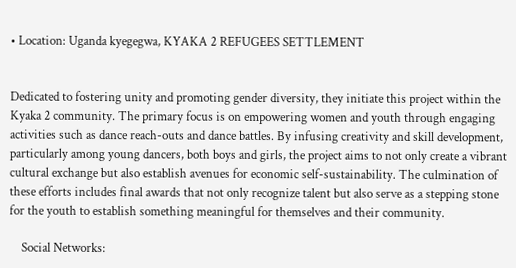• Location: Uganda kyegegwa, KYAKA 2 REFUGEES SETTLEMENT


Dedicated to fostering unity and promoting gender diversity, they initiate this project within the Kyaka 2 community. The primary focus is on empowering women and youth through engaging activities such as dance reach-outs and dance battles. By infusing creativity and skill development, particularly among young dancers, both boys and girls, the project aims to not only create a vibrant cultural exchange but also establish avenues for economic self-sustainability. The culmination of these efforts includes final awards that not only recognize talent but also serve as a stepping stone for the youth to establish something meaningful for themselves and their community.

    Social Networks: